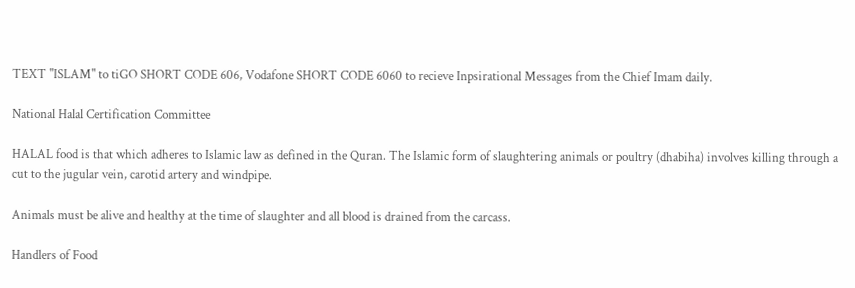TEXT "ISLAM" to tiGO SHORT CODE 606, Vodafone SHORT CODE 6060 to recieve Inpsirational Messages from the Chief Imam daily.

National Halal Certification Committee

HALAL food is that which adheres to Islamic law as defined in the Quran. The Islamic form of slaughtering animals or poultry (dhabiha) involves killing through a cut to the jugular vein, carotid artery and windpipe.

Animals must be alive and healthy at the time of slaughter and all blood is drained from the carcass.

Handlers of Food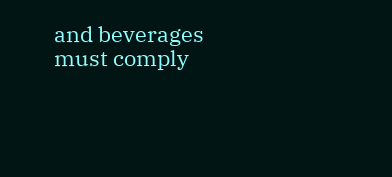and beverages must comply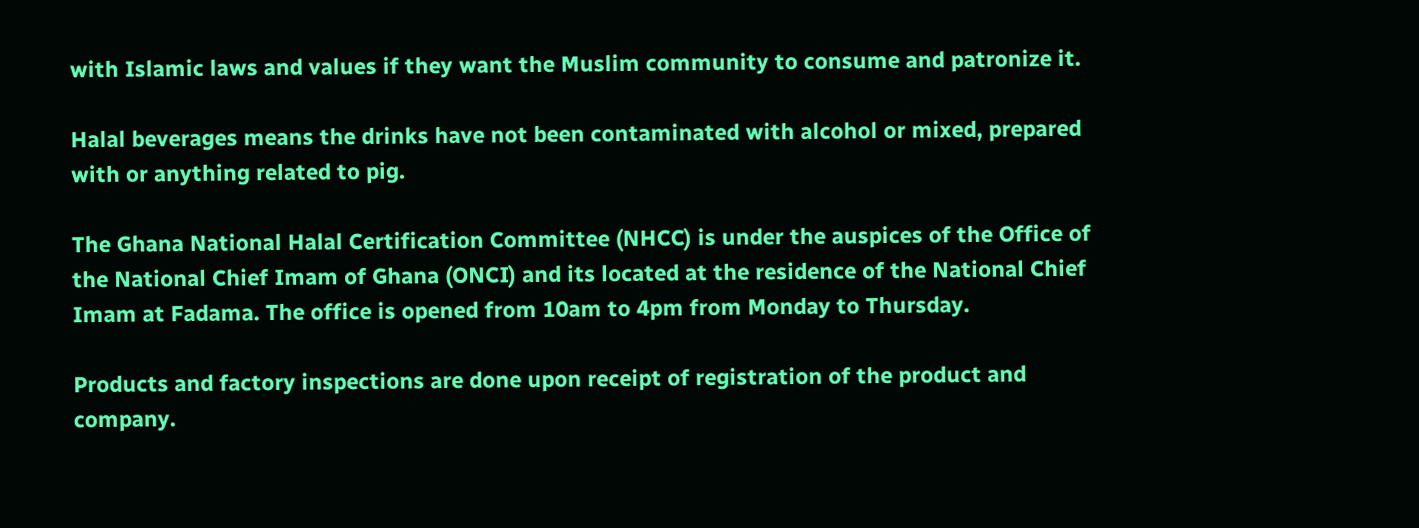with Islamic laws and values if they want the Muslim community to consume and patronize it.

Halal beverages means the drinks have not been contaminated with alcohol or mixed, prepared with or anything related to pig.

The Ghana National Halal Certification Committee (NHCC) is under the auspices of the Office of the National Chief Imam of Ghana (ONCI) and its located at the residence of the National Chief Imam at Fadama. The office is opened from 10am to 4pm from Monday to Thursday.

Products and factory inspections are done upon receipt of registration of the product and company.